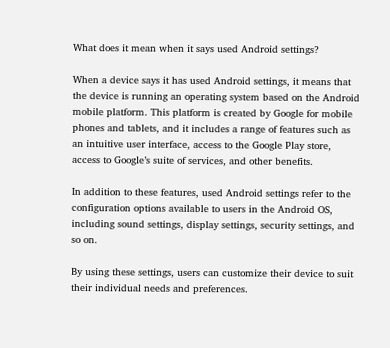What does it mean when it says used Android settings?

When a device says it has used Android settings, it means that the device is running an operating system based on the Android mobile platform. This platform is created by Google for mobile phones and tablets, and it includes a range of features such as an intuitive user interface, access to the Google Play store, access to Google’s suite of services, and other benefits.

In addition to these features, used Android settings refer to the configuration options available to users in the Android OS, including sound settings, display settings, security settings, and so on.

By using these settings, users can customize their device to suit their individual needs and preferences.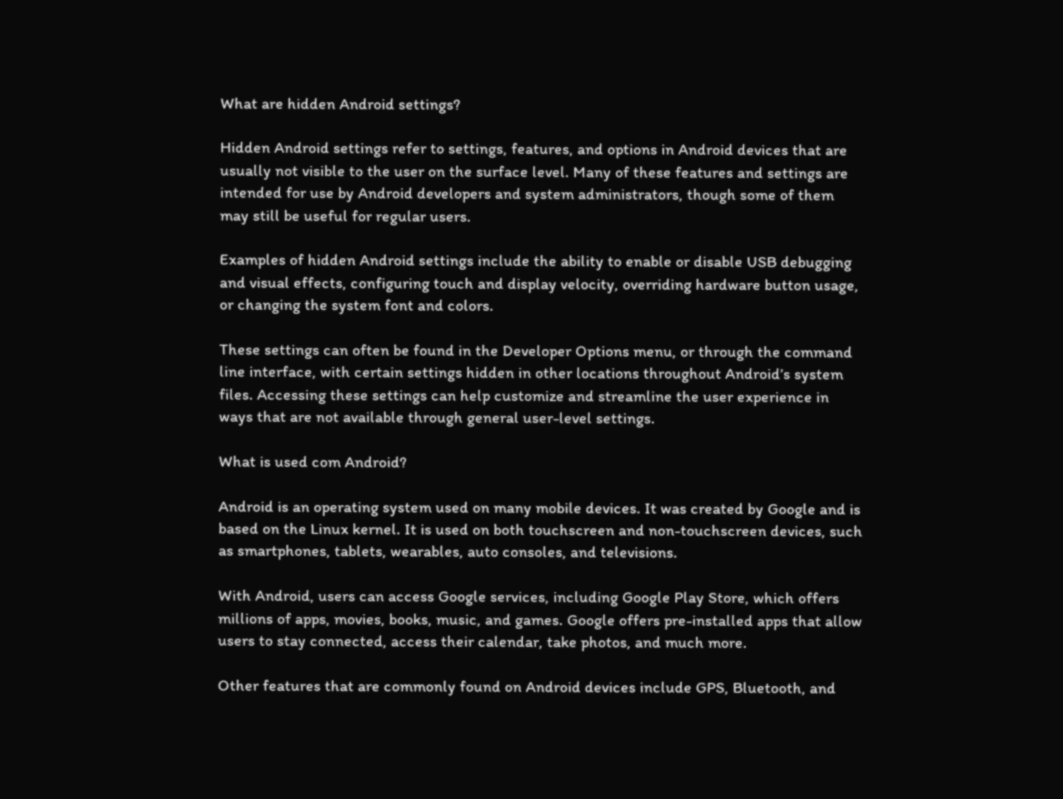What are hidden Android settings?

Hidden Android settings refer to settings, features, and options in Android devices that are usually not visible to the user on the surface level. Many of these features and settings are intended for use by Android developers and system administrators, though some of them may still be useful for regular users.

Examples of hidden Android settings include the ability to enable or disable USB debugging and visual effects, configuring touch and display velocity, overriding hardware button usage, or changing the system font and colors.

These settings can often be found in the Developer Options menu, or through the command line interface, with certain settings hidden in other locations throughout Android’s system files. Accessing these settings can help customize and streamline the user experience in ways that are not available through general user-level settings.

What is used com Android?

Android is an operating system used on many mobile devices. It was created by Google and is based on the Linux kernel. It is used on both touchscreen and non-touchscreen devices, such as smartphones, tablets, wearables, auto consoles, and televisions.

With Android, users can access Google services, including Google Play Store, which offers millions of apps, movies, books, music, and games. Google offers pre-installed apps that allow users to stay connected, access their calendar, take photos, and much more.

Other features that are commonly found on Android devices include GPS, Bluetooth, and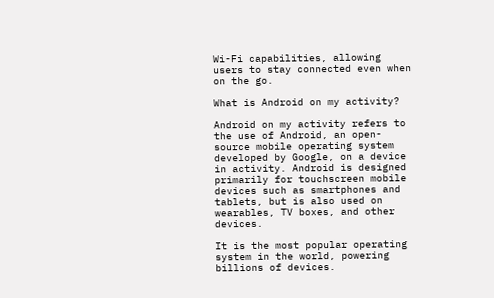Wi-Fi capabilities, allowing users to stay connected even when on the go.

What is Android on my activity?

Android on my activity refers to the use of Android, an open-source mobile operating system developed by Google, on a device in activity. Android is designed primarily for touchscreen mobile devices such as smartphones and tablets, but is also used on wearables, TV boxes, and other devices.

It is the most popular operating system in the world, powering billions of devices.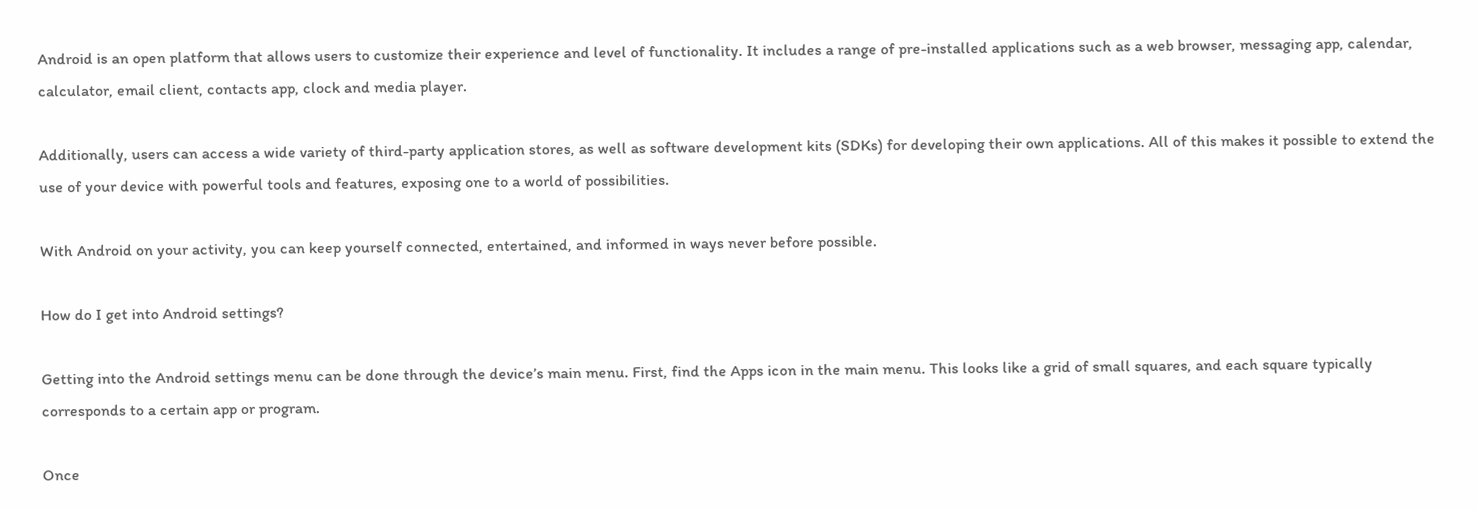Android is an open platform that allows users to customize their experience and level of functionality. It includes a range of pre-installed applications such as a web browser, messaging app, calendar, calculator, email client, contacts app, clock and media player.

Additionally, users can access a wide variety of third-party application stores, as well as software development kits (SDKs) for developing their own applications. All of this makes it possible to extend the use of your device with powerful tools and features, exposing one to a world of possibilities.

With Android on your activity, you can keep yourself connected, entertained, and informed in ways never before possible.

How do I get into Android settings?

Getting into the Android settings menu can be done through the device’s main menu. First, find the Apps icon in the main menu. This looks like a grid of small squares, and each square typically corresponds to a certain app or program.

Once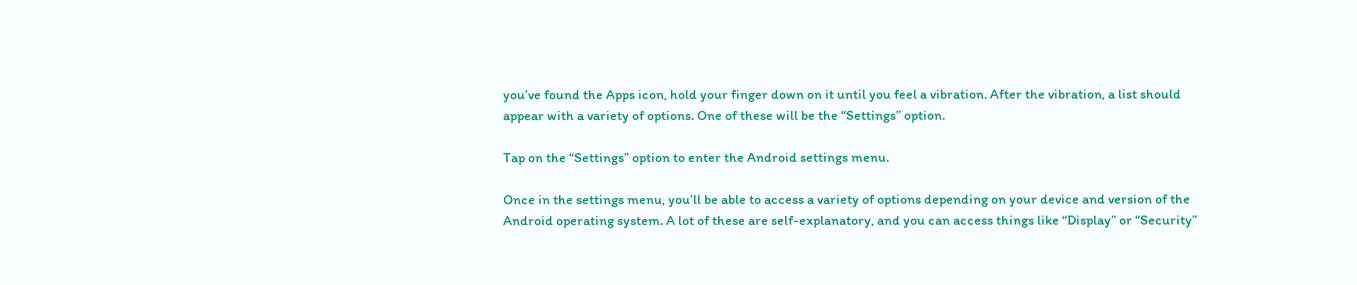you’ve found the Apps icon, hold your finger down on it until you feel a vibration. After the vibration, a list should appear with a variety of options. One of these will be the “Settings” option.

Tap on the “Settings” option to enter the Android settings menu.

Once in the settings menu, you’ll be able to access a variety of options depending on your device and version of the Android operating system. A lot of these are self-explanatory, and you can access things like “Display” or “Security”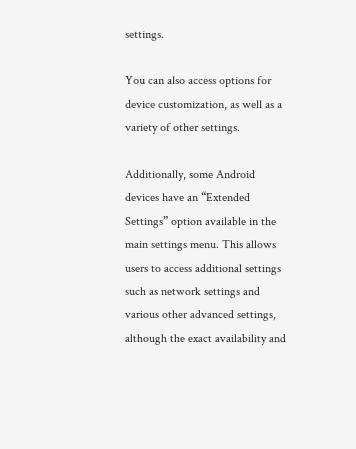settings.

You can also access options for device customization, as well as a variety of other settings.

Additionally, some Android devices have an “Extended Settings” option available in the main settings menu. This allows users to access additional settings such as network settings and various other advanced settings, although the exact availability and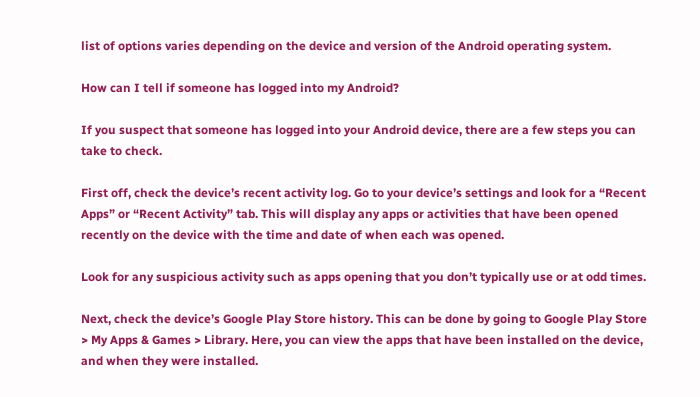list of options varies depending on the device and version of the Android operating system.

How can I tell if someone has logged into my Android?

If you suspect that someone has logged into your Android device, there are a few steps you can take to check.

First off, check the device’s recent activity log. Go to your device’s settings and look for a “Recent Apps” or “Recent Activity” tab. This will display any apps or activities that have been opened recently on the device with the time and date of when each was opened.

Look for any suspicious activity such as apps opening that you don’t typically use or at odd times.

Next, check the device’s Google Play Store history. This can be done by going to Google Play Store > My Apps & Games > Library. Here, you can view the apps that have been installed on the device, and when they were installed.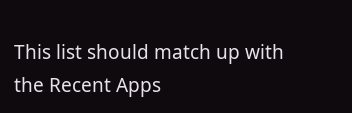This list should match up with the Recent Apps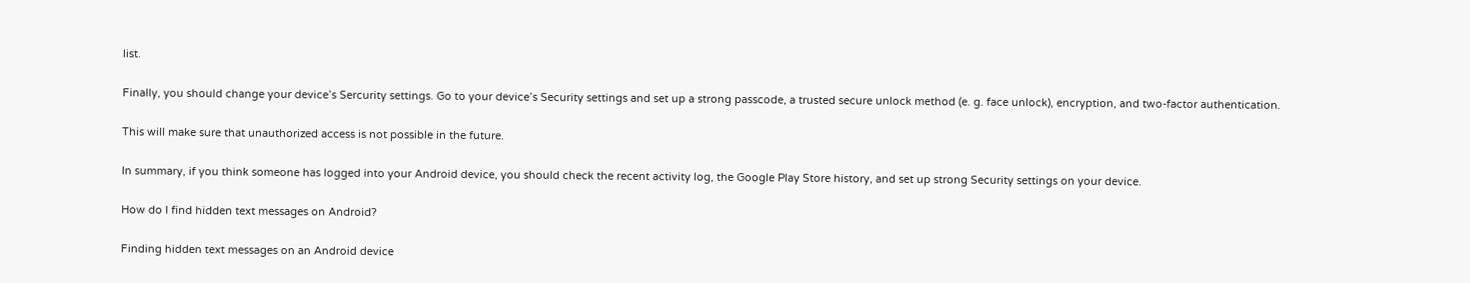list.

Finally, you should change your device’s Sercurity settings. Go to your device’s Security settings and set up a strong passcode, a trusted secure unlock method (e. g. face unlock), encryption, and two-factor authentication.

This will make sure that unauthorized access is not possible in the future.

In summary, if you think someone has logged into your Android device, you should check the recent activity log, the Google Play Store history, and set up strong Security settings on your device.

How do I find hidden text messages on Android?

Finding hidden text messages on an Android device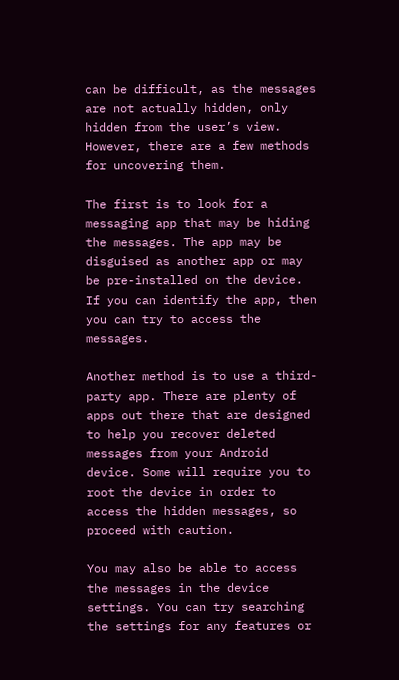can be difficult, as the messages are not actually hidden, only hidden from the user’s view. However, there are a few methods for uncovering them.

The first is to look for a messaging app that may be hiding the messages. The app may be disguised as another app or may be pre-installed on the device. If you can identify the app, then you can try to access the messages.

Another method is to use a third-party app. There are plenty of apps out there that are designed to help you recover deleted messages from your Android device. Some will require you to root the device in order to access the hidden messages, so proceed with caution.

You may also be able to access the messages in the device settings. You can try searching the settings for any features or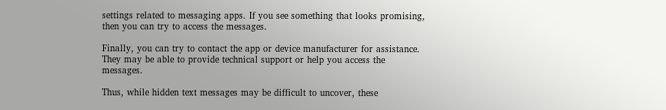settings related to messaging apps. If you see something that looks promising, then you can try to access the messages.

Finally, you can try to contact the app or device manufacturer for assistance. They may be able to provide technical support or help you access the messages.

Thus, while hidden text messages may be difficult to uncover, these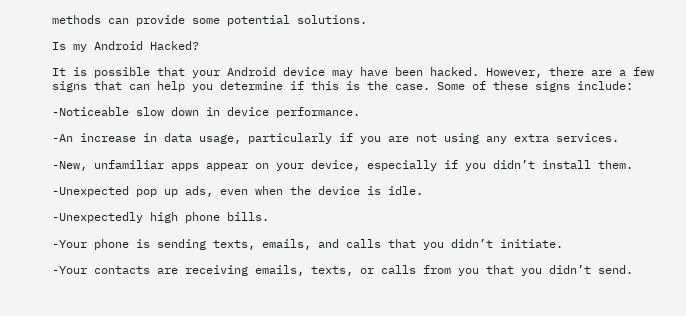methods can provide some potential solutions.

Is my Android Hacked?

It is possible that your Android device may have been hacked. However, there are a few signs that can help you determine if this is the case. Some of these signs include:

-Noticeable slow down in device performance.

-An increase in data usage, particularly if you are not using any extra services.

-New, unfamiliar apps appear on your device, especially if you didn’t install them.

-Unexpected pop up ads, even when the device is idle.

-Unexpectedly high phone bills.

-Your phone is sending texts, emails, and calls that you didn’t initiate.

-Your contacts are receiving emails, texts, or calls from you that you didn’t send.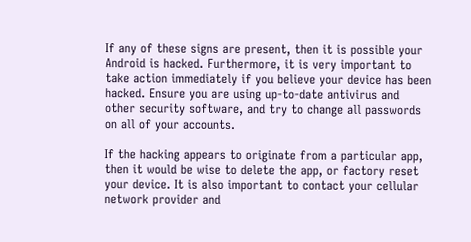If any of these signs are present, then it is possible your Android is hacked. Furthermore, it is very important to take action immediately if you believe your device has been hacked. Ensure you are using up-to-date antivirus and other security software, and try to change all passwords on all of your accounts.

If the hacking appears to originate from a particular app, then it would be wise to delete the app, or factory reset your device. It is also important to contact your cellular network provider and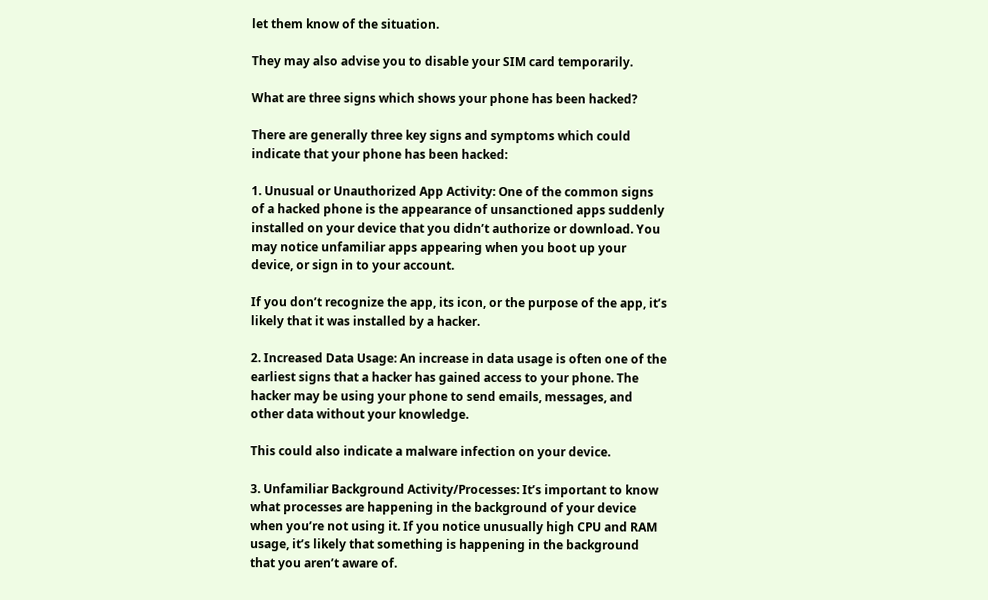let them know of the situation.

They may also advise you to disable your SIM card temporarily.

What are three signs which shows your phone has been hacked?

There are generally three key signs and symptoms which could indicate that your phone has been hacked:

1. Unusual or Unauthorized App Activity: One of the common signs of a hacked phone is the appearance of unsanctioned apps suddenly installed on your device that you didn’t authorize or download. You may notice unfamiliar apps appearing when you boot up your device, or sign in to your account.

If you don’t recognize the app, its icon, or the purpose of the app, it’s likely that it was installed by a hacker.

2. Increased Data Usage: An increase in data usage is often one of the earliest signs that a hacker has gained access to your phone. The hacker may be using your phone to send emails, messages, and other data without your knowledge.

This could also indicate a malware infection on your device.

3. Unfamiliar Background Activity/Processes: It’s important to know what processes are happening in the background of your device when you’re not using it. If you notice unusually high CPU and RAM usage, it’s likely that something is happening in the background that you aren’t aware of.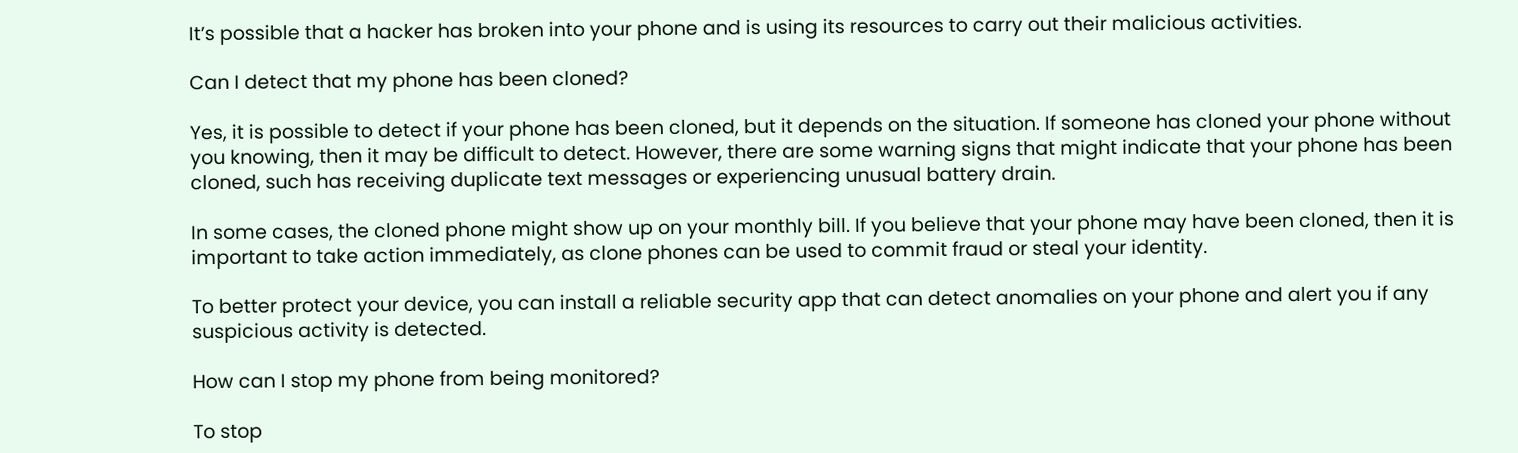It’s possible that a hacker has broken into your phone and is using its resources to carry out their malicious activities.

Can I detect that my phone has been cloned?

Yes, it is possible to detect if your phone has been cloned, but it depends on the situation. If someone has cloned your phone without you knowing, then it may be difficult to detect. However, there are some warning signs that might indicate that your phone has been cloned, such has receiving duplicate text messages or experiencing unusual battery drain.

In some cases, the cloned phone might show up on your monthly bill. If you believe that your phone may have been cloned, then it is important to take action immediately, as clone phones can be used to commit fraud or steal your identity.

To better protect your device, you can install a reliable security app that can detect anomalies on your phone and alert you if any suspicious activity is detected.

How can I stop my phone from being monitored?

To stop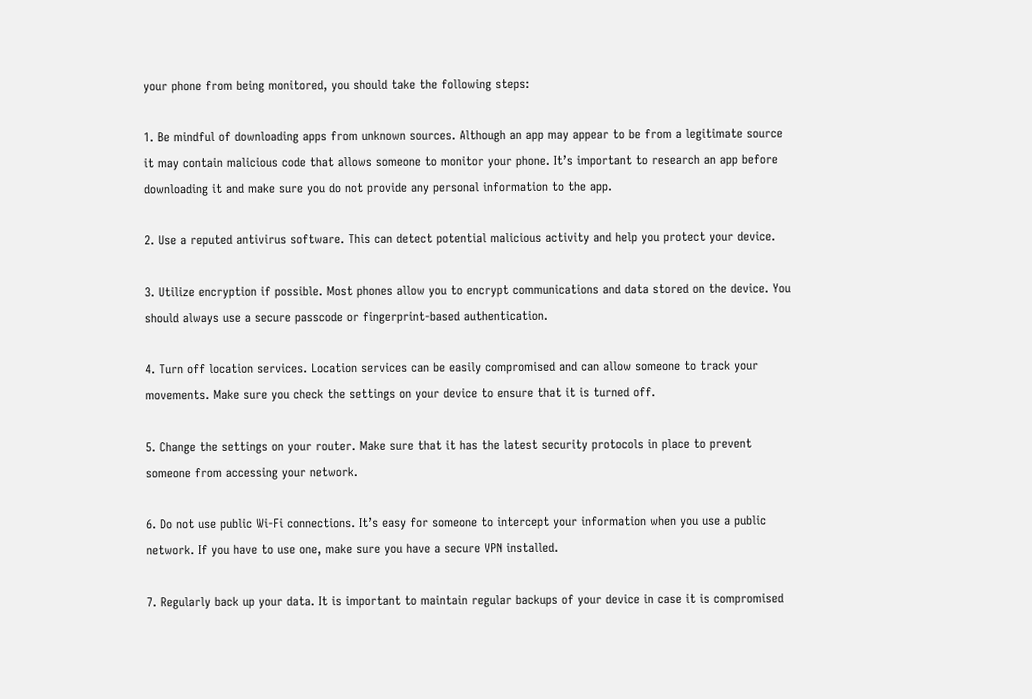your phone from being monitored, you should take the following steps:

1. Be mindful of downloading apps from unknown sources. Although an app may appear to be from a legitimate source it may contain malicious code that allows someone to monitor your phone. It’s important to research an app before downloading it and make sure you do not provide any personal information to the app.

2. Use a reputed antivirus software. This can detect potential malicious activity and help you protect your device.

3. Utilize encryption if possible. Most phones allow you to encrypt communications and data stored on the device. You should always use a secure passcode or fingerprint-based authentication.

4. Turn off location services. Location services can be easily compromised and can allow someone to track your movements. Make sure you check the settings on your device to ensure that it is turned off.

5. Change the settings on your router. Make sure that it has the latest security protocols in place to prevent someone from accessing your network.

6. Do not use public Wi-Fi connections. It’s easy for someone to intercept your information when you use a public network. If you have to use one, make sure you have a secure VPN installed.

7. Regularly back up your data. It is important to maintain regular backups of your device in case it is compromised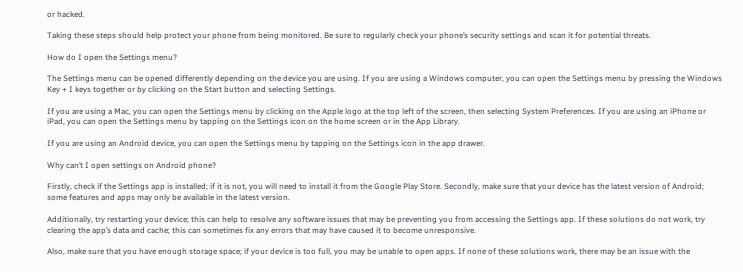or hacked.

Taking these steps should help protect your phone from being monitored. Be sure to regularly check your phone’s security settings and scan it for potential threats.

How do I open the Settings menu?

The Settings menu can be opened differently depending on the device you are using. If you are using a Windows computer, you can open the Settings menu by pressing the Windows Key + I keys together or by clicking on the Start button and selecting Settings.

If you are using a Mac, you can open the Settings menu by clicking on the Apple logo at the top left of the screen, then selecting System Preferences. If you are using an iPhone or iPad, you can open the Settings menu by tapping on the Settings icon on the home screen or in the App Library.

If you are using an Android device, you can open the Settings menu by tapping on the Settings icon in the app drawer.

Why can’t I open settings on Android phone?

Firstly, check if the Settings app is installed; if it is not, you will need to install it from the Google Play Store. Secondly, make sure that your device has the latest version of Android; some features and apps may only be available in the latest version.

Additionally, try restarting your device; this can help to resolve any software issues that may be preventing you from accessing the Settings app. If these solutions do not work, try clearing the app’s data and cache; this can sometimes fix any errors that may have caused it to become unresponsive.

Also, make sure that you have enough storage space; if your device is too full, you may be unable to open apps. If none of these solutions work, there may be an issue with the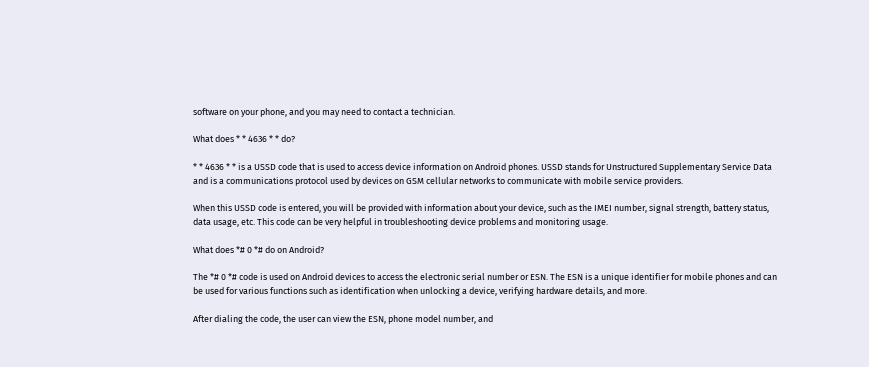software on your phone, and you may need to contact a technician.

What does * * 4636 * * do?

* * 4636 * * is a USSD code that is used to access device information on Android phones. USSD stands for Unstructured Supplementary Service Data and is a communications protocol used by devices on GSM cellular networks to communicate with mobile service providers.

When this USSD code is entered, you will be provided with information about your device, such as the IMEI number, signal strength, battery status, data usage, etc. This code can be very helpful in troubleshooting device problems and monitoring usage.

What does *# 0 *# do on Android?

The *# 0 *# code is used on Android devices to access the electronic serial number or ESN. The ESN is a unique identifier for mobile phones and can be used for various functions such as identification when unlocking a device, verifying hardware details, and more.

After dialing the code, the user can view the ESN, phone model number, and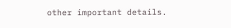other important details.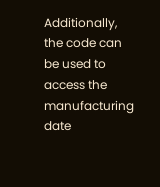Additionally, the code can be used to access the manufacturing date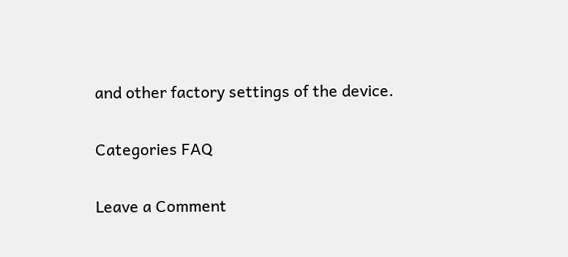and other factory settings of the device.

Categories FAQ

Leave a Comment